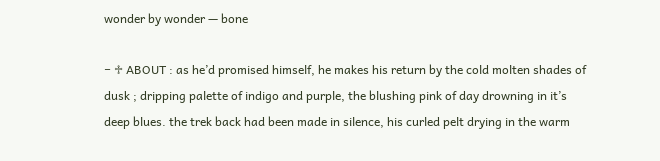wonder by wonder — bone

− ♱ ABOUT : as he’d promised himself, he makes his return by the cold molten shades of dusk ; dripping palette of indigo and purple, the blushing pink of day drowning in it’s deep blues. the trek back had been made in silence, his curled pelt drying in the warm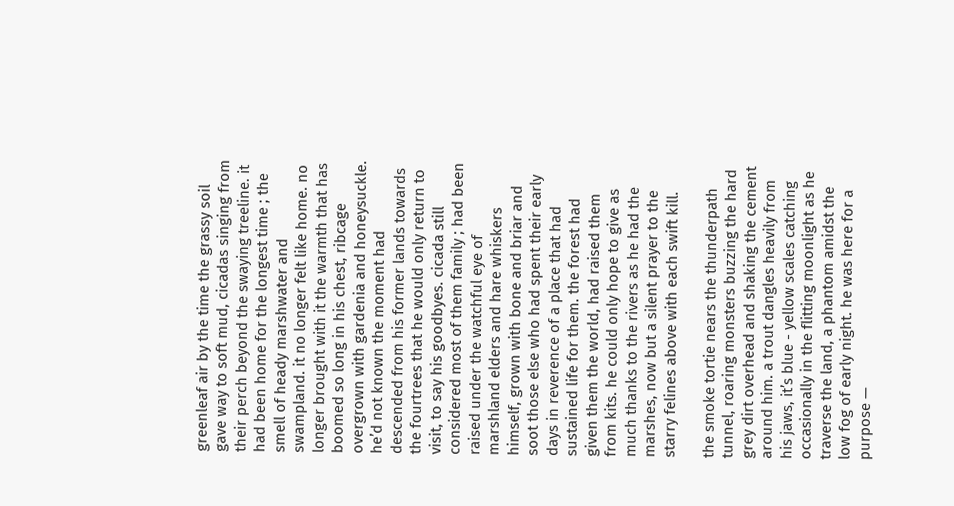greenleaf air by the time the grassy soil gave way to soft mud, cicadas singing from their perch beyond the swaying treeline. it had been home for the longest time ; the smell of heady marshwater and swampland. it no longer felt like home. no longer brought with it the warmth that has boomed so long in his chest, ribcage overgrown with gardenia and honeysuckle. he’d not known the moment had descended from his former lands towards the fourtrees that he would only return to visit, to say his goodbyes. cicada still considered most of them family ; had been raised under the watchful eye of marshland elders and hare whiskers himself, grown with bone and briar and soot those else who had spent their early days in reverence of a place that had sustained life for them. the forest had given them the world, had raised them from kits. he could only hope to give as much thanks to the rivers as he had the marshes, now but a silent prayer to the starry felines above with each swift kill.

the smoke tortie nears the thunderpath tunnel, roaring monsters buzzing the hard grey dirt overhead and shaking the cement around him. a trout dangles heavily from his jaws, it’s blue - yellow scales catching occasionally in the flitting moonlight as he traverse the land, a phantom amidst the low fog of early night. he was here for a purpose —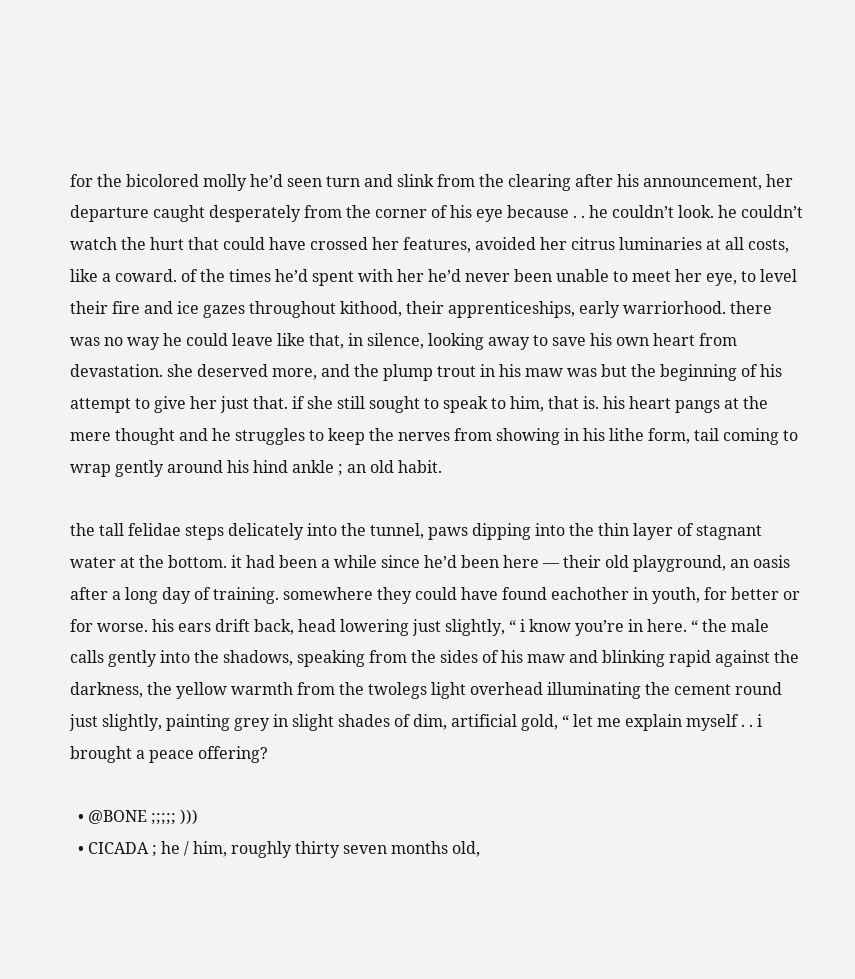for the bicolored molly he’d seen turn and slink from the clearing after his announcement, her departure caught desperately from the corner of his eye because . . he couldn’t look. he couldn’t watch the hurt that could have crossed her features, avoided her citrus luminaries at all costs, like a coward. of the times he’d spent with her he’d never been unable to meet her eye, to level their fire and ice gazes throughout kithood, their apprenticeships, early warriorhood. there was no way he could leave like that, in silence, looking away to save his own heart from devastation. she deserved more, and the plump trout in his maw was but the beginning of his attempt to give her just that. if she still sought to speak to him, that is. his heart pangs at the mere thought and he struggles to keep the nerves from showing in his lithe form, tail coming to wrap gently around his hind ankle ; an old habit.

the tall felidae steps delicately into the tunnel, paws dipping into the thin layer of stagnant water at the bottom. it had been a while since he’d been here — their old playground, an oasis after a long day of training. somewhere they could have found eachother in youth, for better or for worse. his ears drift back, head lowering just slightly, “ i know you’re in here. “ the male calls gently into the shadows, speaking from the sides of his maw and blinking rapid against the darkness, the yellow warmth from the twolegs light overhead illuminating the cement round just slightly, painting grey in slight shades of dim, artificial gold, “ let me explain myself . . i brought a peace offering?

  • @BONE ;;;;; )))
  • CICADA ; he / him, roughly thirty seven months old,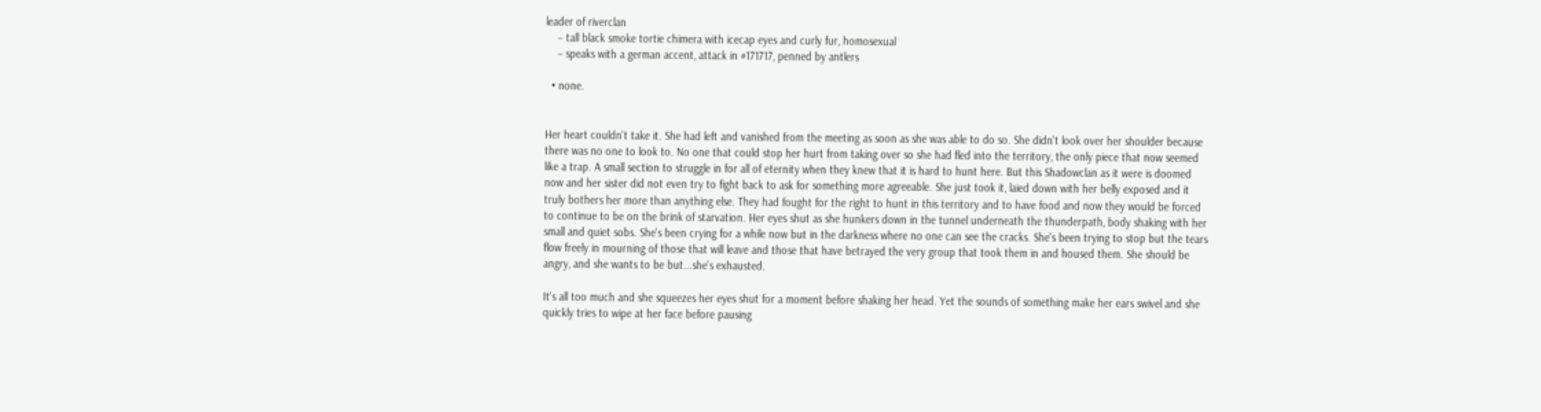leader of riverclan
    − tall black smoke tortie chimera with icecap eyes and curly fur, homosexual
    − speaks with a german accent, attack in #171717, penned by antlers

  • none.


Her heart couldn't take it. She had left and vanished from the meeting as soon as she was able to do so. She didn't look over her shoulder because there was no one to look to. No one that could stop her hurt from taking over so she had fled into the territory, the only piece that now seemed like a trap. A small section to struggle in for all of eternity when they knew that it is hard to hunt here. But this Shadowclan as it were is doomed now and her sister did not even try to fight back to ask for something more agreeable. She just took it, laied down with her belly exposed and it truly bothers her more than anything else. They had fought for the right to hunt in this territory and to have food and now they would be forced to continue to be on the brink of starvation. Her eyes shut as she hunkers down in the tunnel underneath the thunderpath, body shaking with her small and quiet sobs. She's been crying for a while now but in the darkness where no one can see the cracks. She's been trying to stop but the tears flow freely in mourning of those that will leave and those that have betrayed the very group that took them in and housed them. She should be angry, and she wants to be but...she's exhausted.

It's all too much and she squeezes her eyes shut for a moment before shaking her head. Yet the sounds of something make her ears swivel and she quickly tries to wipe at her face before pausing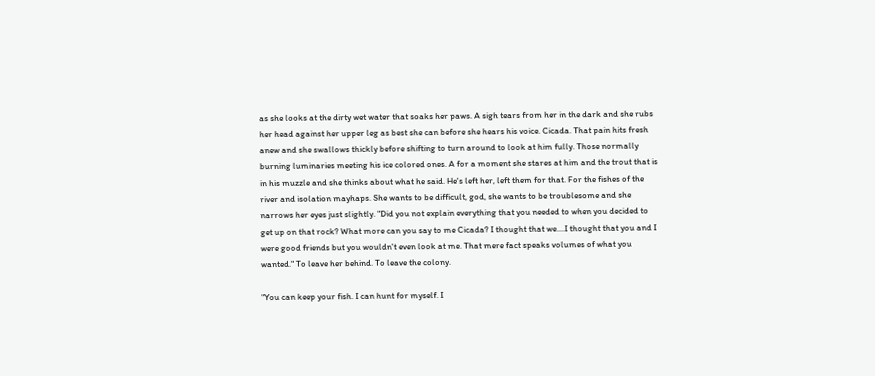as she looks at the dirty wet water that soaks her paws. A sigh tears from her in the dark and she rubs her head against her upper leg as best she can before she hears his voice. Cicada. That pain hits fresh anew and she swallows thickly before shifting to turn around to look at him fully. Those normally burning luminaries meeting his ice colored ones. A for a moment she stares at him and the trout that is in his muzzle and she thinks about what he said. He's left her, left them for that. For the fishes of the river and isolation mayhaps. She wants to be difficult, god, she wants to be troublesome and she narrows her eyes just slightly. "Did you not explain everything that you needed to when you decided to get up on that rock? What more can you say to me Cicada? I thought that we....I thought that you and I were good friends but you wouldn't even look at me. That mere fact speaks volumes of what you wanted." To leave her behind. To leave the colony.

"You can keep your fish. I can hunt for myself. I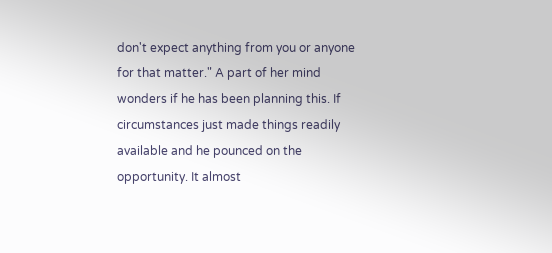don't expect anything from you or anyone for that matter." A part of her mind wonders if he has been planning this. If circumstances just made things readily available and he pounced on the opportunity. It almost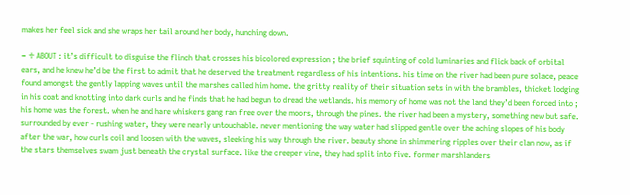makes her feel sick and she wraps her tail around her body, hunching down.

− ♱ ABOUT : it’s difficult to disguise the flinch that crosses his bicolored expression ; the brief squinting of cold luminaries and flick back of orbital ears, and he knew he’d be the first to admit that he deserved the treatment regardless of his intentions. his time on the river had been pure solace, peace found amongst the gently lapping waves until the marshes called him home. the gritty reality of their situation sets in with the brambles, thicket lodging in his coat and knotting into dark curls and he finds that he had begun to dread the wetlands. his memory of home was not the land they’d been forced into ; his home was the forest. when he and hare whiskers gang ran free over the moors, through the pines. the river had been a mystery, something new but safe. surrounded by ever - rushing water, they were nearly untouchable. never mentioning the way water had slipped gentle over the aching slopes of his body after the war, how curls coil and loosen with the waves, sleeking his way through the river. beauty shone in shimmering ripples over their clan now, as if the stars themselves swam just beneath the crystal surface. like the creeper vine, they had split into five. former marshlanders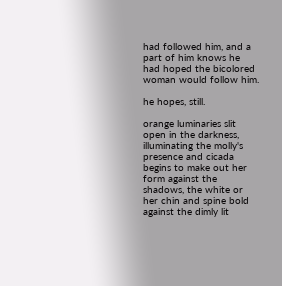had followed him, and a part of him knows he had hoped the bicolored woman would follow him.

he hopes, still.

orange luminaries slit open in the darkness, illuminating the molly's presence and cicada begins to make out her form against the shadows, the white or her chin and spine bold against the dimly lit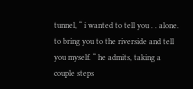tunnel, “ i wanted to tell you . . alone. to bring you to the riverside and tell you myself. “ he admits, taking a couple steps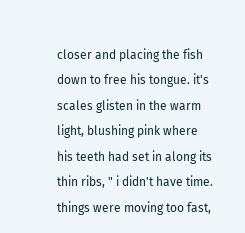closer and placing the fish down to free his tongue. it's scales glisten in the warm light, blushing pink where his teeth had set in along its thin ribs, " i didn't have time. things were moving too fast,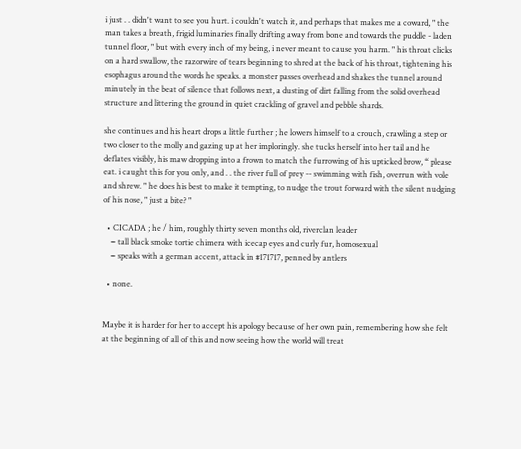i just . . didn't want to see you hurt. i couldn't watch it, and perhaps that makes me a coward, " the man takes a breath, frigid luminaries finally drifting away from bone and towards the puddle - laden tunnel floor, " but with every inch of my being, i never meant to cause you harm. " his throat clicks on a hard swallow, the razorwire of tears beginning to shred at the back of his throat, tightening his esophagus around the words he speaks. a monster passes overhead and shakes the tunnel around minutely in the beat of silence that follows next, a dusting of dirt falling from the solid overhead structure and littering the ground in quiet crackling of gravel and pebble shards.

she continues and his heart drops a little further ; he lowers himself to a crouch, crawling a step or two closer to the molly and gazing up at her imploringly. she tucks herself into her tail and he deflates visibly, his maw dropping into a frown to match the furrowing of his upticked brow, “ please eat. i caught this for you only, and . . the river full of prey -- swimming with fish, overrun with vole and shrew. " he does his best to make it tempting, to nudge the trout forward with the silent nudging of his nose, " just a bite? "

  • CICADA ; he / him, roughly thirty seven months old, riverclan leader
    − tall black smoke tortie chimera with icecap eyes and curly fur, homosexual
    − speaks with a german accent, attack in #171717, penned by antlers

  • none.


Maybe it is harder for her to accept his apology because of her own pain, remembering how she felt at the beginning of all of this and now seeing how the world will treat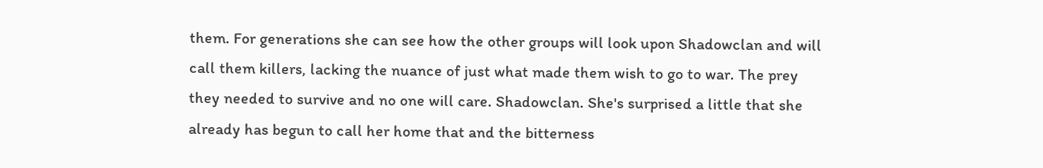them. For generations she can see how the other groups will look upon Shadowclan and will call them killers, lacking the nuance of just what made them wish to go to war. The prey they needed to survive and no one will care. Shadowclan. She's surprised a little that she already has begun to call her home that and the bitterness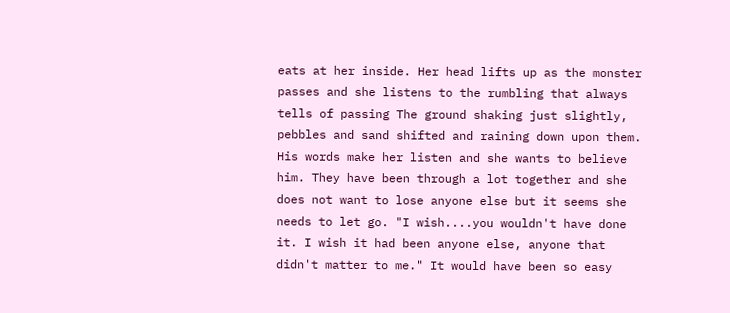eats at her inside. Her head lifts up as the monster passes and she listens to the rumbling that always tells of passing The ground shaking just slightly, pebbles and sand shifted and raining down upon them. His words make her listen and she wants to believe him. They have been through a lot together and she does not want to lose anyone else but it seems she needs to let go. "I wish....you wouldn't have done it. I wish it had been anyone else, anyone that didn't matter to me." It would have been so easy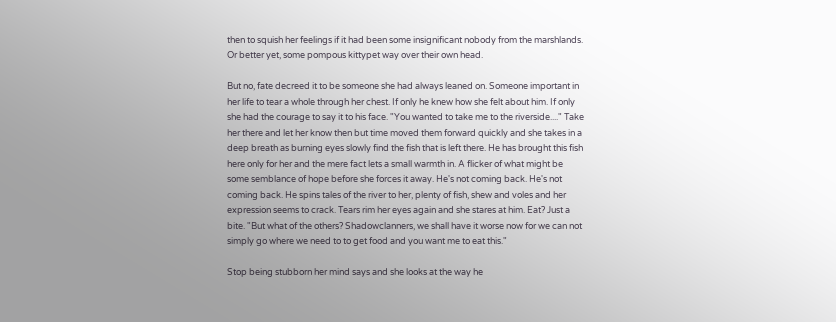then to squish her feelings if it had been some insignificant nobody from the marshlands. Or better yet, some pompous kittypet way over their own head.

But no, fate decreed it to be someone she had always leaned on. Someone important in her life to tear a whole through her chest. If only he knew how she felt about him. If only she had the courage to say it to his face. "You wanted to take me to the riverside...." Take her there and let her know then but time moved them forward quickly and she takes in a deep breath as burning eyes slowly find the fish that is left there. He has brought this fish here only for her and the mere fact lets a small warmth in. A flicker of what might be some semblance of hope before she forces it away. He's not coming back. He's not coming back. He spins tales of the river to her, plenty of fish, shew and voles and her expression seems to crack. Tears rim her eyes again and she stares at him. Eat? Just a bite. "But what of the others? Shadowclanners, we shall have it worse now for we can not simply go where we need to to get food and you want me to eat this."

Stop being stubborn her mind says and she looks at the way he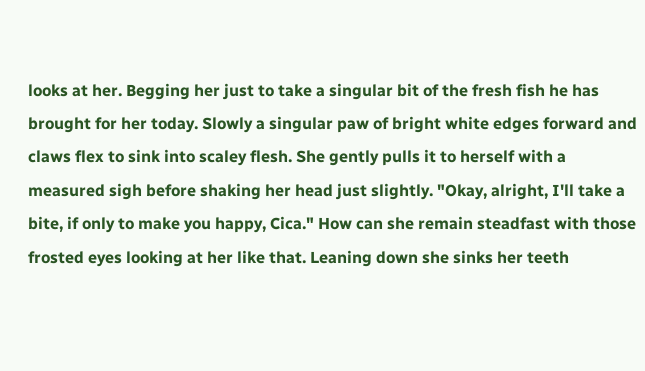looks at her. Begging her just to take a singular bit of the fresh fish he has brought for her today. Slowly a singular paw of bright white edges forward and claws flex to sink into scaley flesh. She gently pulls it to herself with a measured sigh before shaking her head just slightly. "Okay, alright, I'll take a bite, if only to make you happy, Cica." How can she remain steadfast with those frosted eyes looking at her like that. Leaning down she sinks her teeth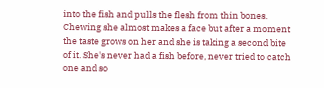into the fish and pulls the flesh from thin bones. Chewing she almost makes a face but after a moment the taste grows on her and she is taking a second bite of it. She's never had a fish before, never tried to catch one and so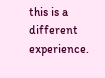this is a different experience.